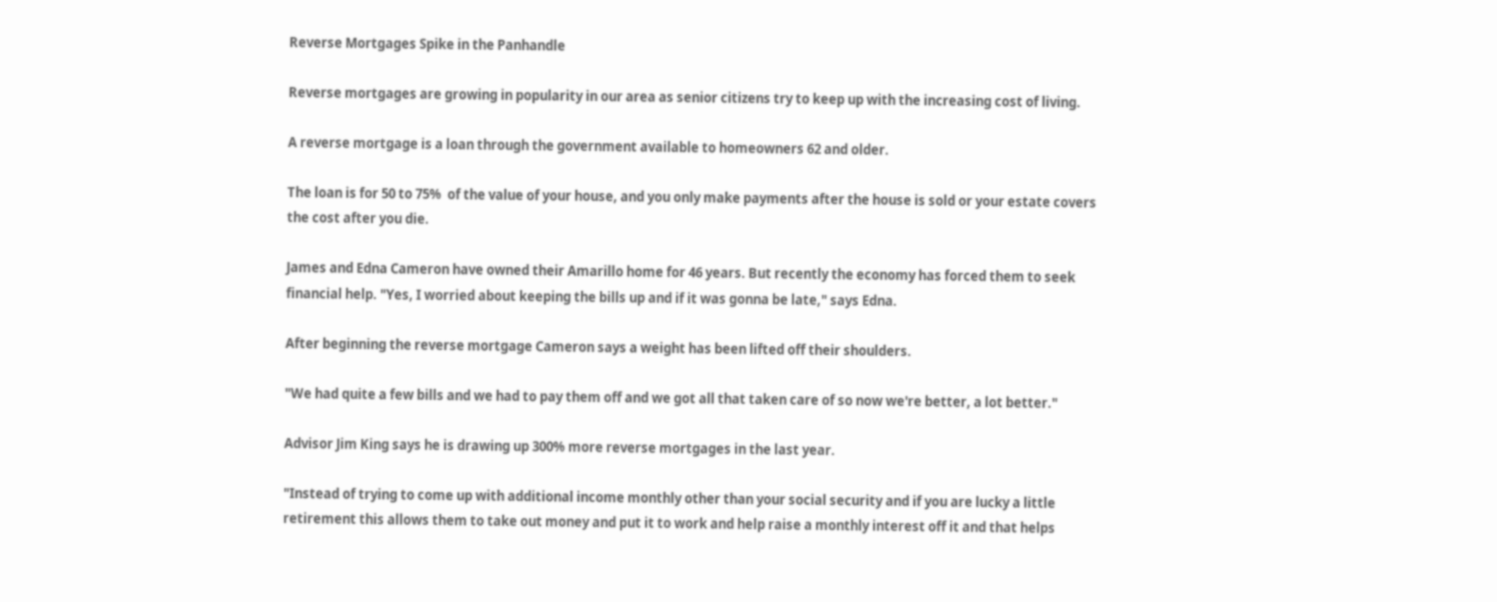Reverse Mortgages Spike in the Panhandle

Reverse mortgages are growing in popularity in our area as senior citizens try to keep up with the increasing cost of living.

A reverse mortgage is a loan through the government available to homeowners 62 and older.

The loan is for 50 to 75%  of the value of your house, and you only make payments after the house is sold or your estate covers the cost after you die.

James and Edna Cameron have owned their Amarillo home for 46 years. But recently the economy has forced them to seek financial help. "Yes, I worried about keeping the bills up and if it was gonna be late," says Edna.

After beginning the reverse mortgage Cameron says a weight has been lifted off their shoulders.

"We had quite a few bills and we had to pay them off and we got all that taken care of so now we're better, a lot better."

Advisor Jim King says he is drawing up 300% more reverse mortgages in the last year.

"Instead of trying to come up with additional income monthly other than your social security and if you are lucky a little retirement this allows them to take out money and put it to work and help raise a monthly interest off it and that helps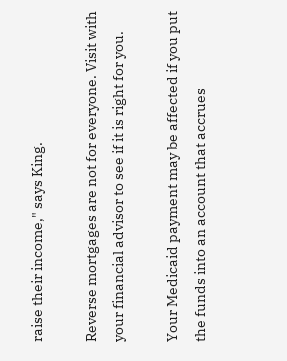raise their income," says King.

Reverse mortgages are not for everyone. Visit with your financial advisor to see if it is right for you.

Your Medicaid payment may be affected if you put the funds into an account that accrues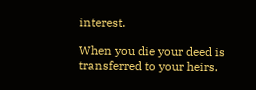interest.

When you die your deed is transferred to your heirs.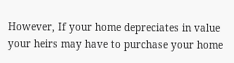However, If your home depreciates in value your heirs may have to purchase your home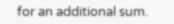for an additional sum.